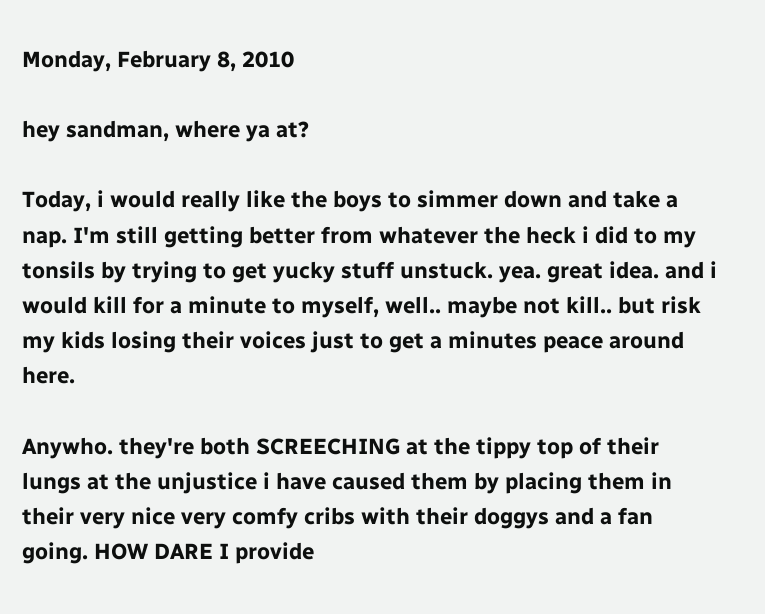Monday, February 8, 2010

hey sandman, where ya at?

Today, i would really like the boys to simmer down and take a nap. I'm still getting better from whatever the heck i did to my tonsils by trying to get yucky stuff unstuck. yea. great idea. and i would kill for a minute to myself, well.. maybe not kill.. but risk my kids losing their voices just to get a minutes peace around here.

Anywho. they're both SCREECHING at the tippy top of their lungs at the unjustice i have caused them by placing them in their very nice very comfy cribs with their doggys and a fan going. HOW DARE I provide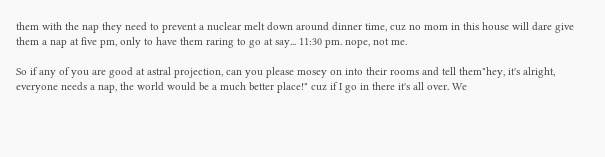them with the nap they need to prevent a nuclear melt down around dinner time, cuz no mom in this house will dare give them a nap at five pm, only to have them raring to go at say... 11:30 pm. nope, not me.

So if any of you are good at astral projection, can you please mosey on into their rooms and tell them"hey, it's alright, everyone needs a nap, the world would be a much better place!" cuz if I go in there it's all over. We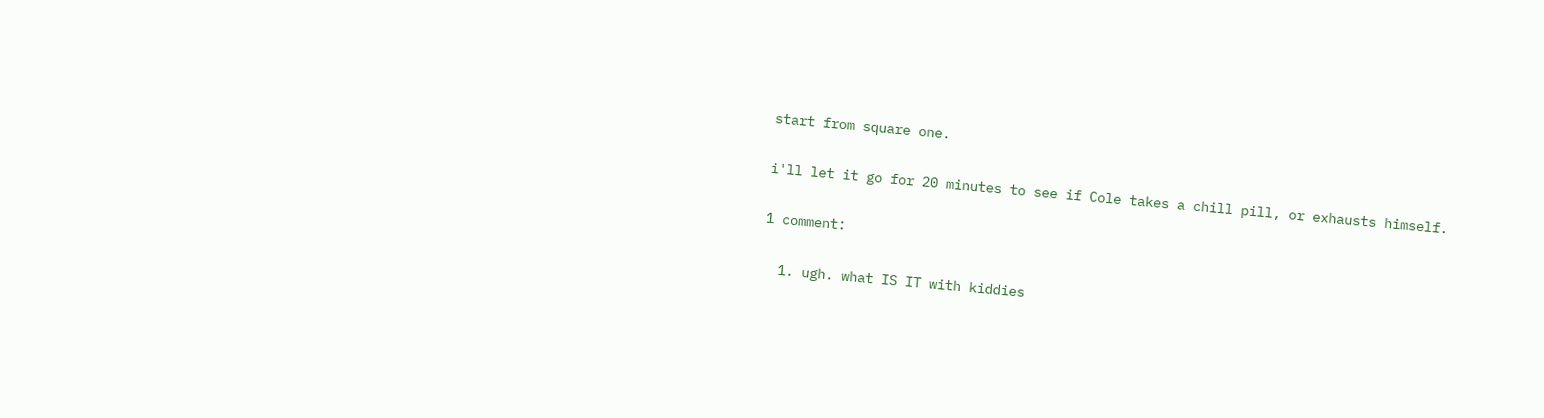start from square one.

i'll let it go for 20 minutes to see if Cole takes a chill pill, or exhausts himself.

1 comment:

  1. ugh. what IS IT with kiddies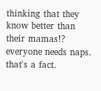thinking that they know better than their mamas!? everyone needs naps. that's a fact.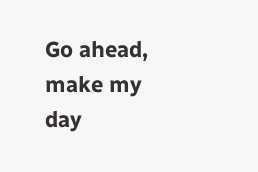Go ahead, make my day